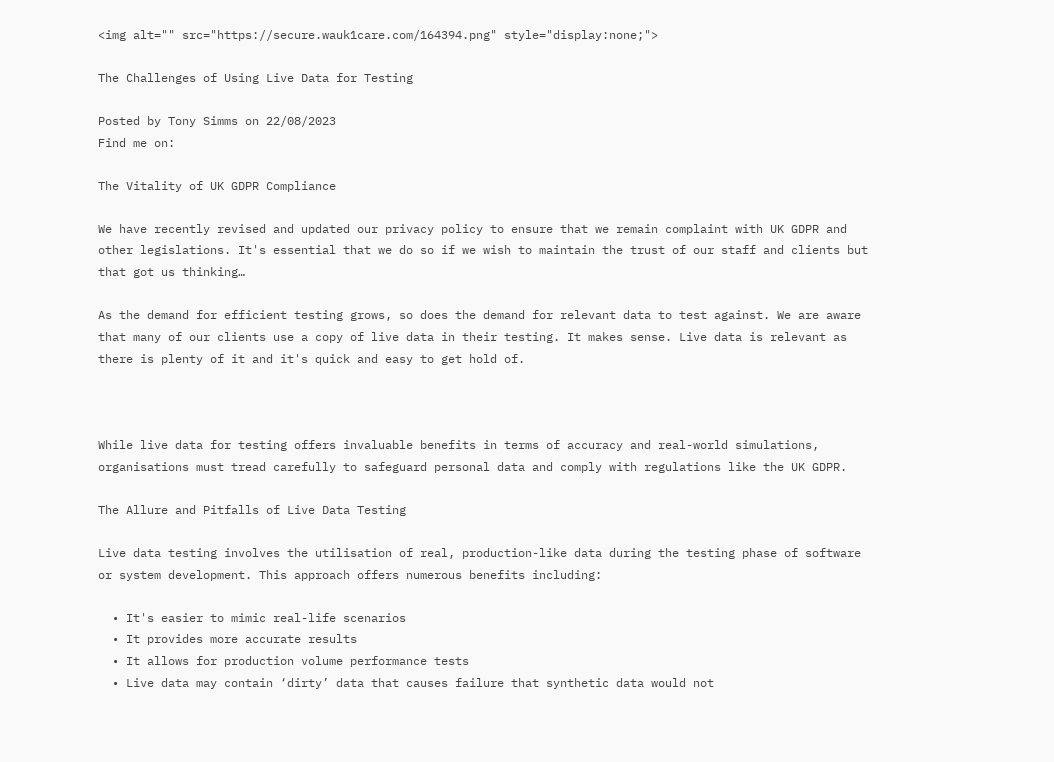<img alt="" src="https://secure.wauk1care.com/164394.png" style="display:none;">

The Challenges of Using Live Data for Testing

Posted by Tony Simms on 22/08/2023
Find me on:

The Vitality of UK GDPR Compliance

We have recently revised and updated our privacy policy to ensure that we remain complaint with UK GDPR and other legislations. It's essential that we do so if we wish to maintain the trust of our staff and clients but that got us thinking…

As the demand for efficient testing grows, so does the demand for relevant data to test against. We are aware that many of our clients use a copy of live data in their testing. It makes sense. Live data is relevant as there is plenty of it and it's quick and easy to get hold of.



While live data for testing offers invaluable benefits in terms of accuracy and real-world simulations, organisations must tread carefully to safeguard personal data and comply with regulations like the UK GDPR.

The Allure and Pitfalls of Live Data Testing

Live data testing involves the utilisation of real, production-like data during the testing phase of software or system development. This approach offers numerous benefits including:

  • It's easier to mimic real-life scenarios
  • It provides more accurate results
  • It allows for production volume performance tests
  • Live data may contain ‘dirty’ data that causes failure that synthetic data would not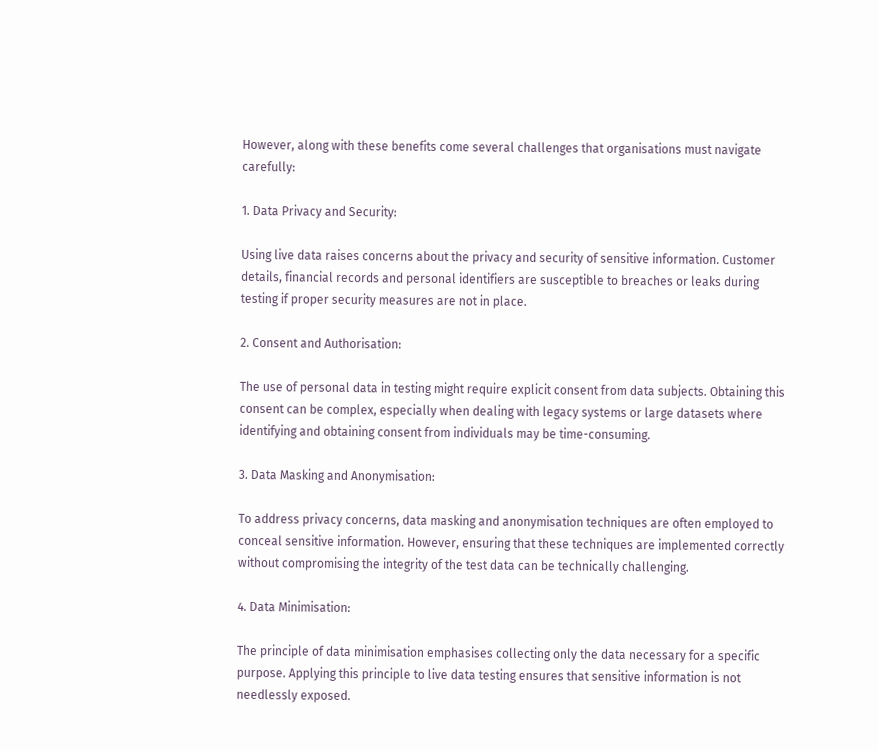However, along with these benefits come several challenges that organisations must navigate carefully:

1. Data Privacy and Security:

Using live data raises concerns about the privacy and security of sensitive information. Customer details, financial records and personal identifiers are susceptible to breaches or leaks during testing if proper security measures are not in place.

2. Consent and Authorisation:

The use of personal data in testing might require explicit consent from data subjects. Obtaining this consent can be complex, especially when dealing with legacy systems or large datasets where identifying and obtaining consent from individuals may be time-consuming.

3. Data Masking and Anonymisation:

To address privacy concerns, data masking and anonymisation techniques are often employed to conceal sensitive information. However, ensuring that these techniques are implemented correctly without compromising the integrity of the test data can be technically challenging.

4. Data Minimisation:

The principle of data minimisation emphasises collecting only the data necessary for a specific purpose. Applying this principle to live data testing ensures that sensitive information is not needlessly exposed.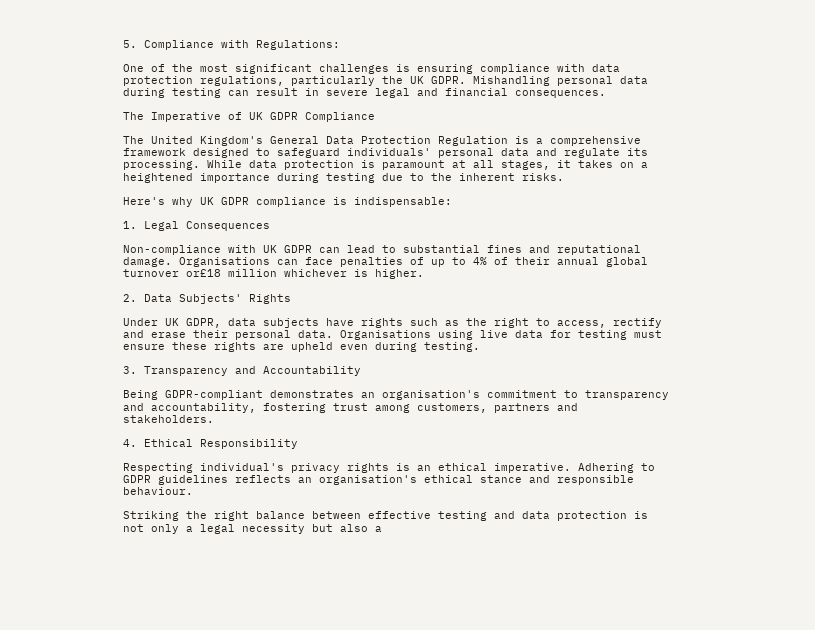5. Compliance with Regulations:

One of the most significant challenges is ensuring compliance with data protection regulations, particularly the UK GDPR. Mishandling personal data during testing can result in severe legal and financial consequences.

The Imperative of UK GDPR Compliance

The United Kingdom's General Data Protection Regulation is a comprehensive framework designed to safeguard individuals' personal data and regulate its processing. While data protection is paramount at all stages, it takes on a heightened importance during testing due to the inherent risks.

Here's why UK GDPR compliance is indispensable:

1. Legal Consequences

Non-compliance with UK GDPR can lead to substantial fines and reputational damage. Organisations can face penalties of up to 4% of their annual global turnover or£18 million whichever is higher.

2. Data Subjects' Rights

Under UK GDPR, data subjects have rights such as the right to access, rectify and erase their personal data. Organisations using live data for testing must ensure these rights are upheld even during testing.

3. Transparency and Accountability

Being GDPR-compliant demonstrates an organisation's commitment to transparency and accountability, fostering trust among customers, partners and stakeholders.

4. Ethical Responsibility

Respecting individual's privacy rights is an ethical imperative. Adhering to GDPR guidelines reflects an organisation's ethical stance and responsible behaviour.

Striking the right balance between effective testing and data protection is not only a legal necessity but also a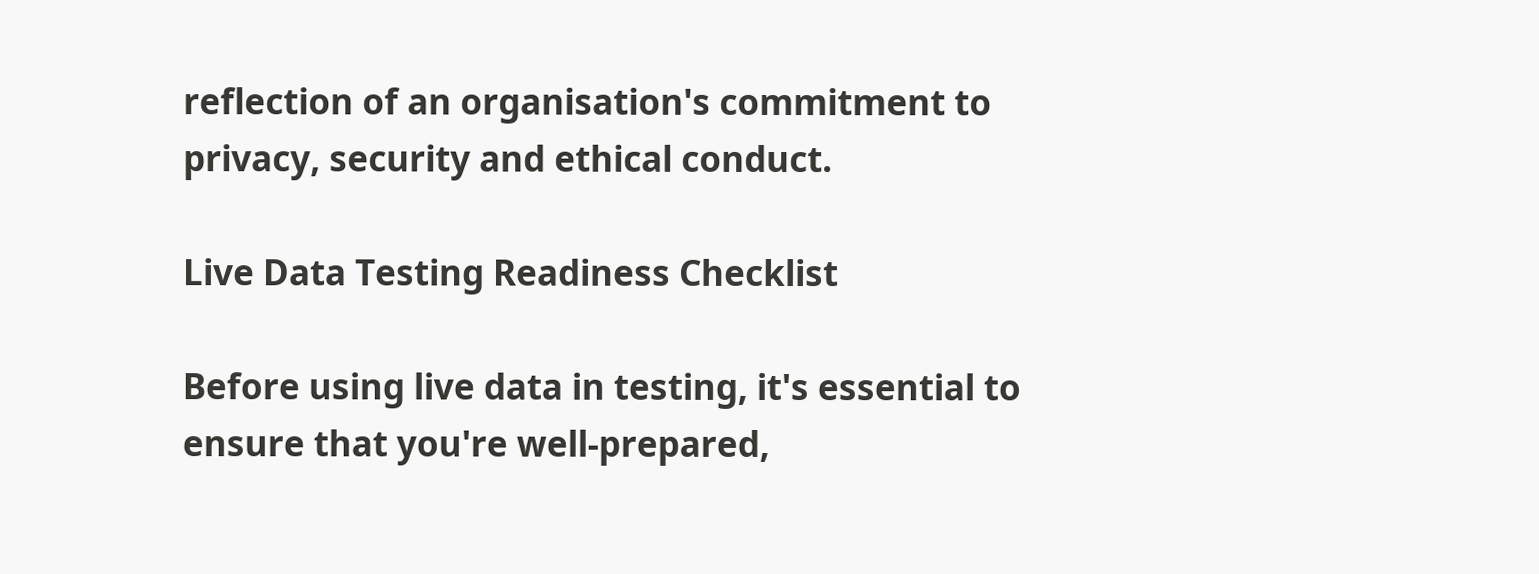reflection of an organisation's commitment to privacy, security and ethical conduct.

Live Data Testing Readiness Checklist

Before using live data in testing, it's essential to ensure that you're well-prepared,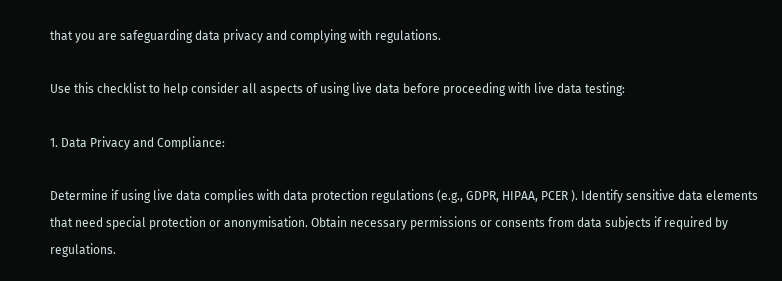that you are safeguarding data privacy and complying with regulations.

Use this checklist to help consider all aspects of using live data before proceeding with live data testing:

1. Data Privacy and Compliance:

Determine if using live data complies with data protection regulations (e.g., GDPR, HIPAA, PCER ). Identify sensitive data elements that need special protection or anonymisation. Obtain necessary permissions or consents from data subjects if required by regulations.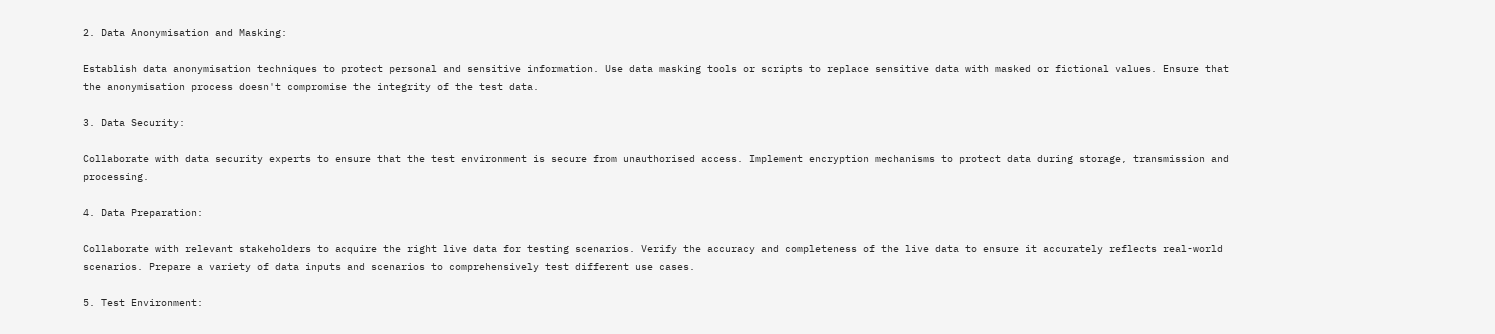2. Data Anonymisation and Masking:

Establish data anonymisation techniques to protect personal and sensitive information. Use data masking tools or scripts to replace sensitive data with masked or fictional values. Ensure that the anonymisation process doesn't compromise the integrity of the test data.

3. Data Security:

Collaborate with data security experts to ensure that the test environment is secure from unauthorised access. Implement encryption mechanisms to protect data during storage, transmission and processing.

4. Data Preparation:

Collaborate with relevant stakeholders to acquire the right live data for testing scenarios. Verify the accuracy and completeness of the live data to ensure it accurately reflects real-world scenarios. Prepare a variety of data inputs and scenarios to comprehensively test different use cases.

5. Test Environment: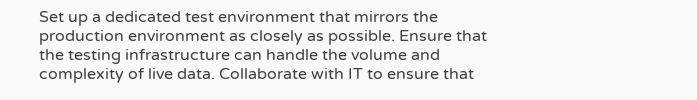Set up a dedicated test environment that mirrors the production environment as closely as possible. Ensure that the testing infrastructure can handle the volume and complexity of live data. Collaborate with IT to ensure that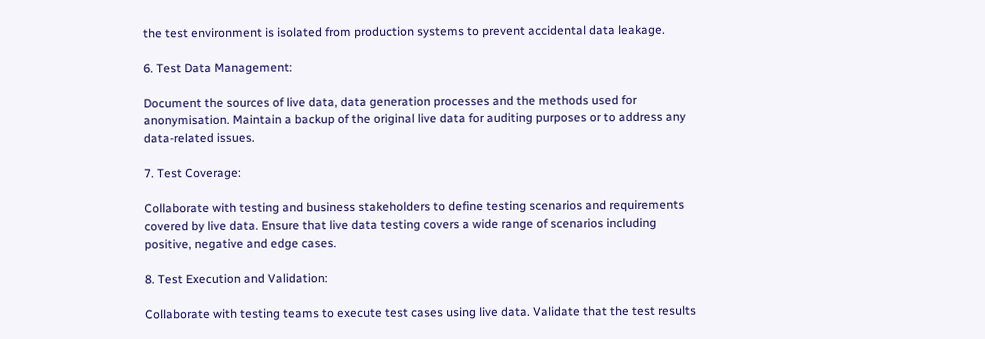the test environment is isolated from production systems to prevent accidental data leakage.

6. Test Data Management:

Document the sources of live data, data generation processes and the methods used for anonymisation. Maintain a backup of the original live data for auditing purposes or to address any data-related issues.

7. Test Coverage:

Collaborate with testing and business stakeholders to define testing scenarios and requirements covered by live data. Ensure that live data testing covers a wide range of scenarios including positive, negative and edge cases.

8. Test Execution and Validation:

Collaborate with testing teams to execute test cases using live data. Validate that the test results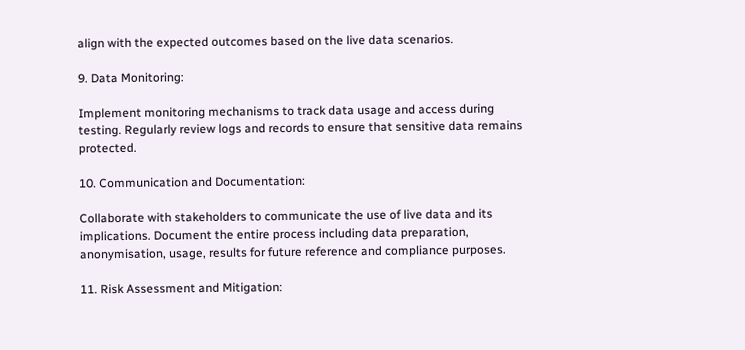align with the expected outcomes based on the live data scenarios.

9. Data Monitoring:

Implement monitoring mechanisms to track data usage and access during testing. Regularly review logs and records to ensure that sensitive data remains protected.

10. Communication and Documentation:

Collaborate with stakeholders to communicate the use of live data and its implications. Document the entire process including data preparation, anonymisation, usage, results for future reference and compliance purposes.

11. Risk Assessment and Mitigation: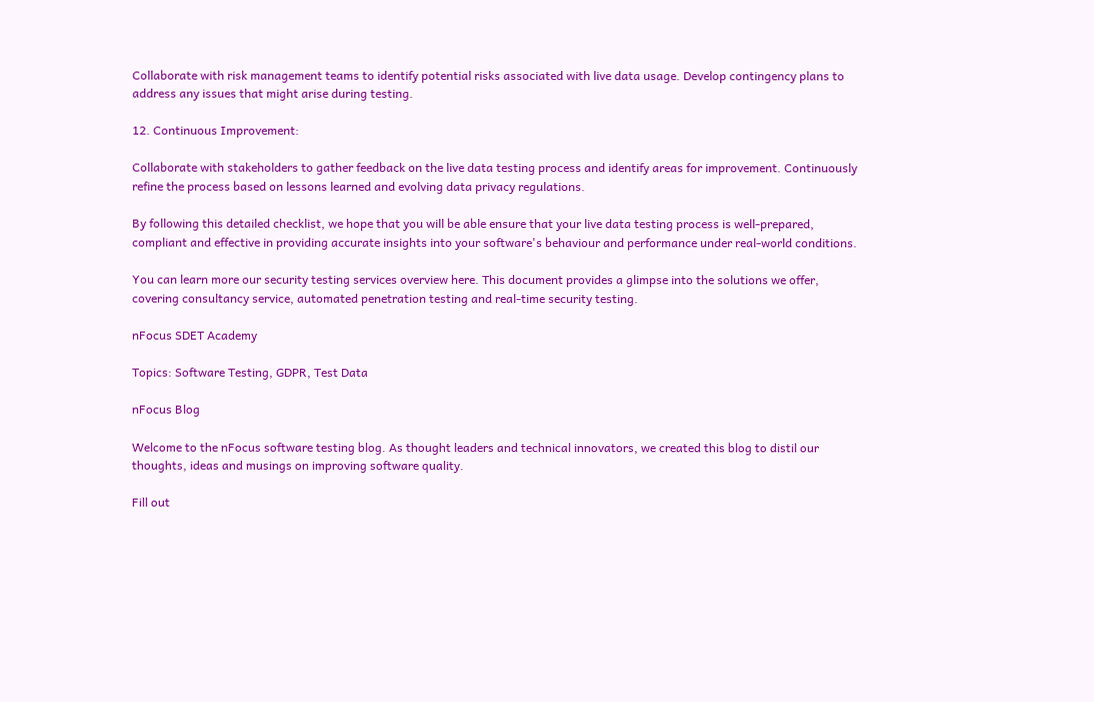Collaborate with risk management teams to identify potential risks associated with live data usage. Develop contingency plans to address any issues that might arise during testing.

12. Continuous Improvement:

Collaborate with stakeholders to gather feedback on the live data testing process and identify areas for improvement. Continuously refine the process based on lessons learned and evolving data privacy regulations.

By following this detailed checklist, we hope that you will be able ensure that your live data testing process is well-prepared, compliant and effective in providing accurate insights into your software's behaviour and performance under real-world conditions.

You can learn more our security testing services overview here. This document provides a glimpse into the solutions we offer, covering consultancy service, automated penetration testing and real-time security testing.

nFocus SDET Academy

Topics: Software Testing, GDPR, Test Data

nFocus Blog

Welcome to the nFocus software testing blog. As thought leaders and technical innovators, we created this blog to distil our thoughts, ideas and musings on improving software quality.

Fill out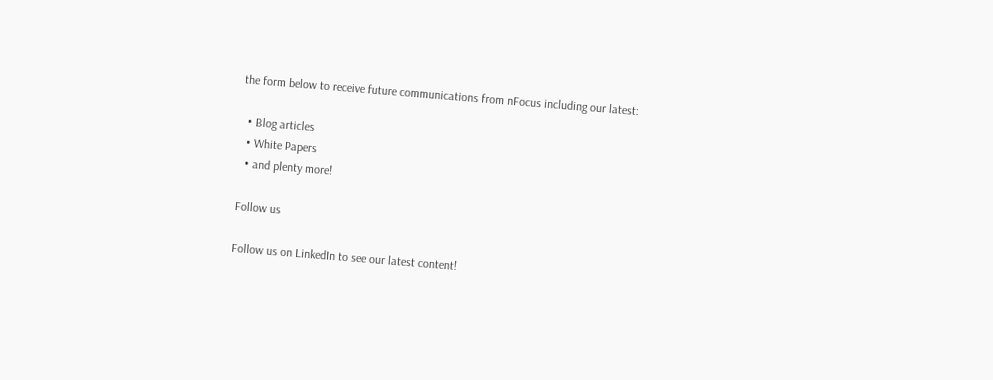the form below to receive future communications from nFocus including our latest:

  • Blog articles
  • White Papers
  • and plenty more!

Follow us

Follow us on LinkedIn to see our latest content!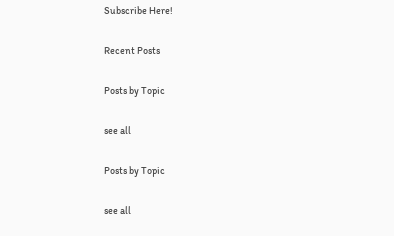Subscribe Here!

Recent Posts

Posts by Topic

see all

Posts by Topic

see all